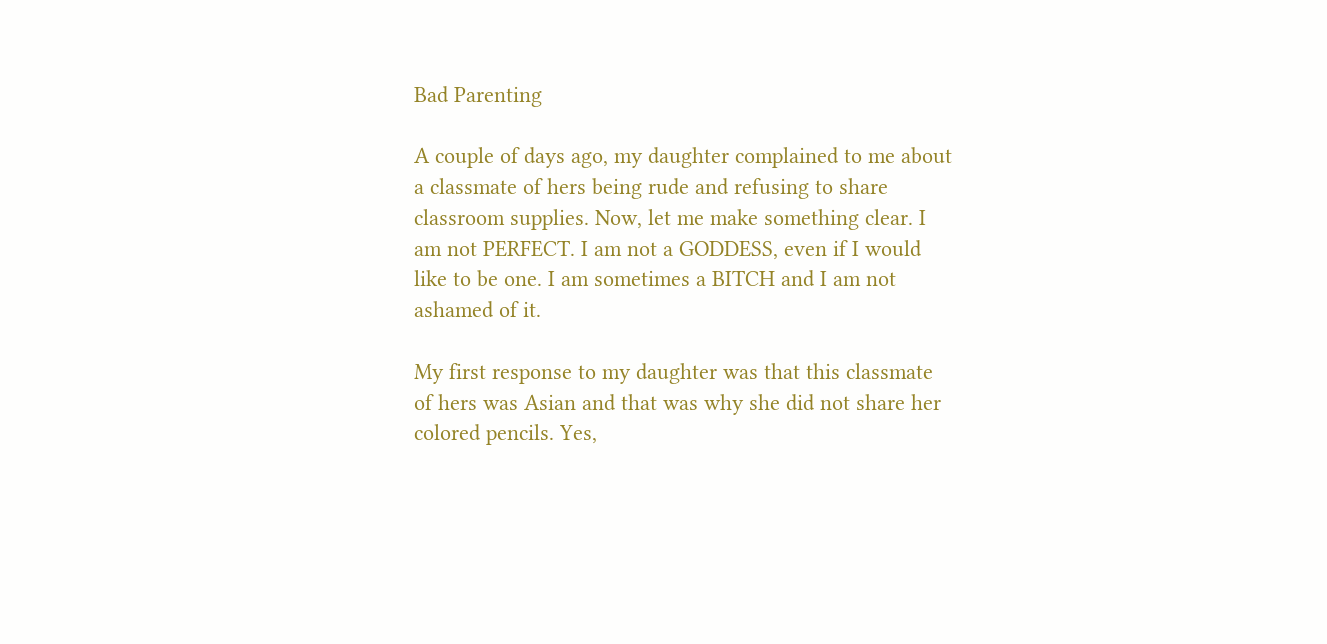Bad Parenting

A couple of days ago, my daughter complained to me about a classmate of hers being rude and refusing to share classroom supplies. Now, let me make something clear. I am not PERFECT. I am not a GODDESS, even if I would like to be one. I am sometimes a BITCH and I am not ashamed of it.

My first response to my daughter was that this classmate of hers was Asian and that was why she did not share her colored pencils. Yes,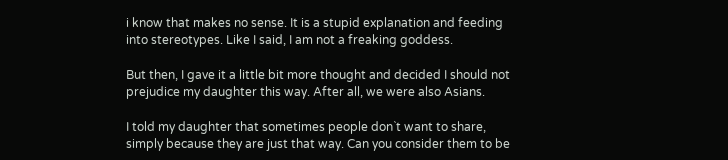i know that makes no sense. It is a stupid explanation and feeding into stereotypes. Like I said, I am not a freaking goddess.

But then, I gave it a little bit more thought and decided I should not prejudice my daughter this way. After all, we were also Asians.

I told my daughter that sometimes people don`t want to share, simply because they are just that way. Can you consider them to be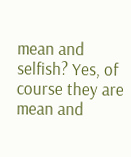mean and selfish? Yes, of course they are mean and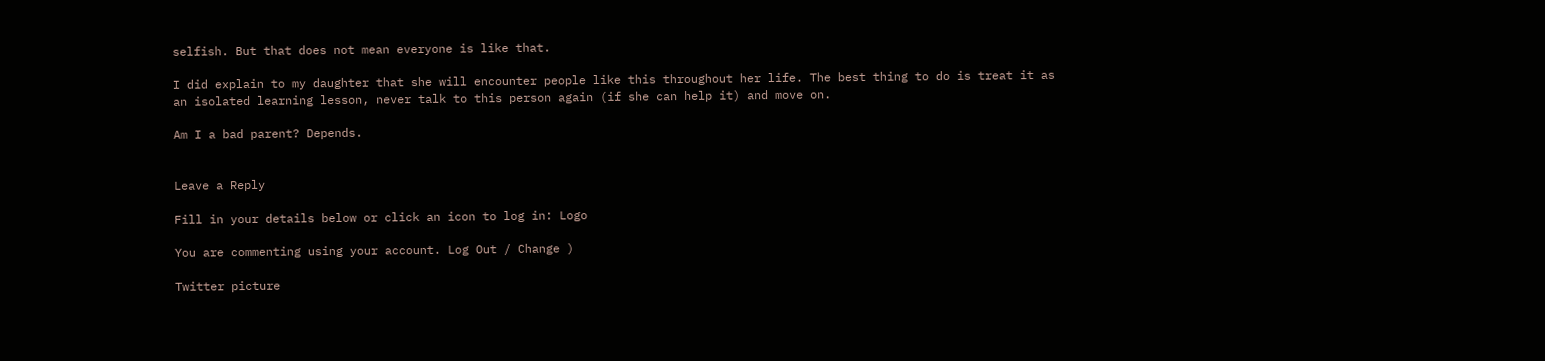selfish. But that does not mean everyone is like that.

I did explain to my daughter that she will encounter people like this throughout her life. The best thing to do is treat it as an isolated learning lesson, never talk to this person again (if she can help it) and move on.

Am I a bad parent? Depends.


Leave a Reply

Fill in your details below or click an icon to log in: Logo

You are commenting using your account. Log Out / Change )

Twitter picture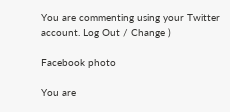You are commenting using your Twitter account. Log Out / Change )

Facebook photo

You are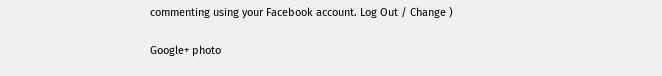commenting using your Facebook account. Log Out / Change )

Google+ photo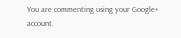You are commenting using your Google+ account.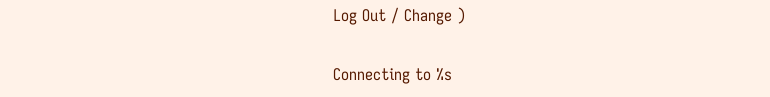Log Out / Change )

Connecting to %s